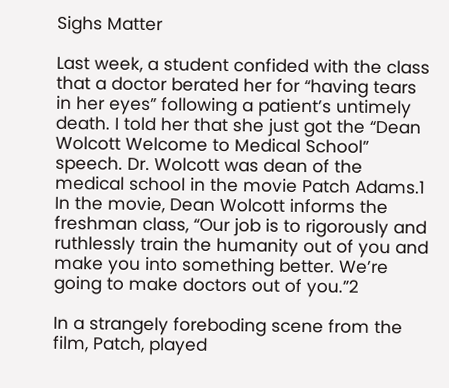Sighs Matter

Last week, a student confided with the class that a doctor berated her for “having tears in her eyes” following a patient’s untimely death. I told her that she just got the “Dean Wolcott Welcome to Medical School” speech. Dr. Wolcott was dean of the medical school in the movie Patch Adams.1 In the movie, Dean Wolcott informs the freshman class, “Our job is to rigorously and ruthlessly train the humanity out of you and make you into something better. We’re going to make doctors out of you.”2

In a strangely foreboding scene from the film, Patch, played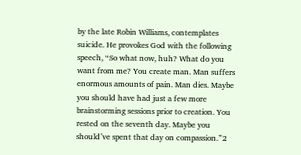by the late Robin Williams, contemplates suicide. He provokes God with the following speech, “So what now, huh? What do you want from me? You create man. Man suffers enormous amounts of pain. Man dies. Maybe you should have had just a few more brainstorming sessions prior to creation. You rested on the seventh day. Maybe you should’ve spent that day on compassion.”2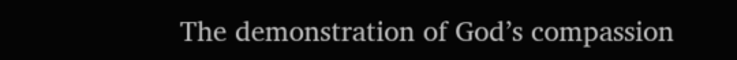The demonstration of God’s compassion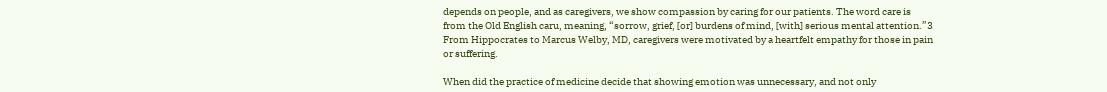depends on people, and as caregivers, we show compassion by caring for our patients. The word care is from the Old English caru, meaning, “sorrow, grief, [or] burdens of mind, [with] serious mental attention.”3 From Hippocrates to Marcus Welby, MD, caregivers were motivated by a heartfelt empathy for those in pain or suffering.

When did the practice of medicine decide that showing emotion was unnecessary, and not only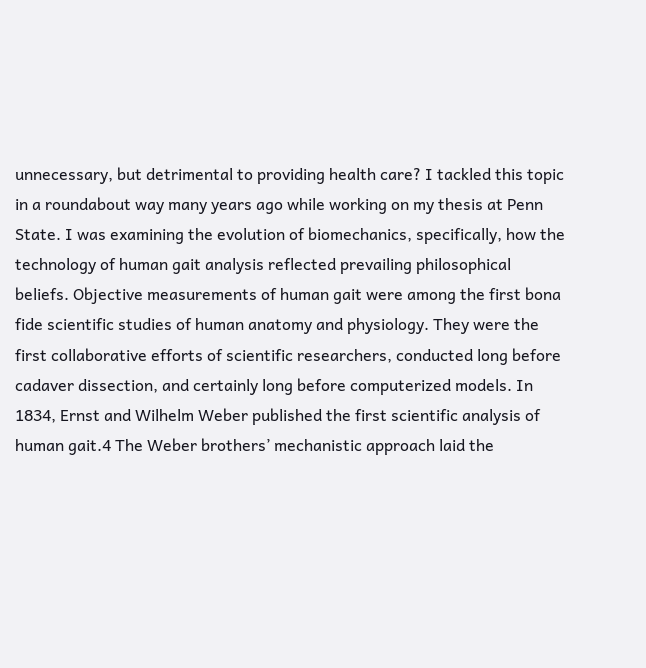unnecessary, but detrimental to providing health care? I tackled this topic in a roundabout way many years ago while working on my thesis at Penn State. I was examining the evolution of biomechanics, specifically, how the technology of human gait analysis reflected prevailing philosophical beliefs. Objective measurements of human gait were among the first bona fide scientific studies of human anatomy and physiology. They were the first collaborative efforts of scientific researchers, conducted long before cadaver dissection, and certainly long before computerized models. In 1834, Ernst and Wilhelm Weber published the first scientific analysis of human gait.4 The Weber brothers’ mechanistic approach laid the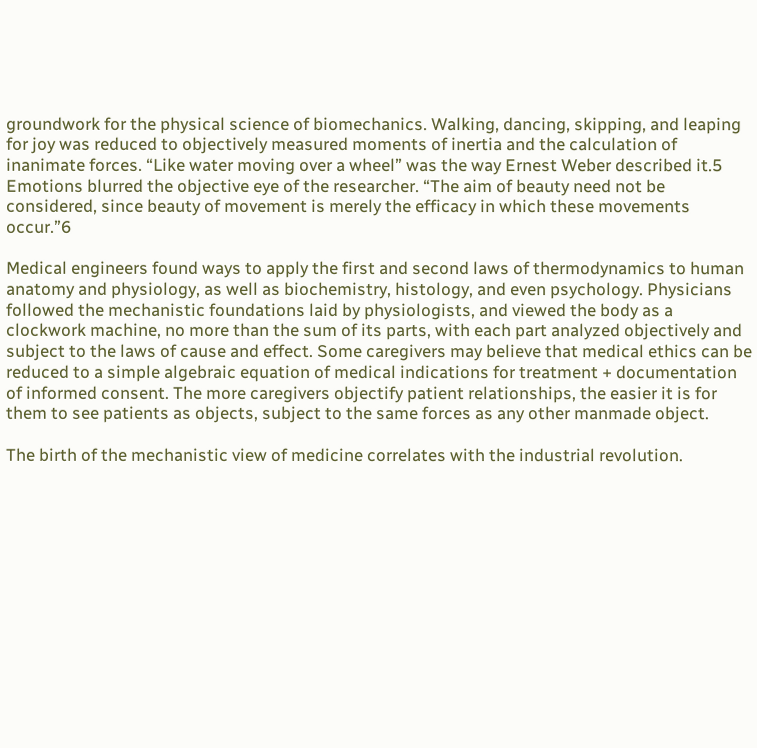groundwork for the physical science of biomechanics. Walking, dancing, skipping, and leaping for joy was reduced to objectively measured moments of inertia and the calculation of inanimate forces. “Like water moving over a wheel” was the way Ernest Weber described it.5 Emotions blurred the objective eye of the researcher. “The aim of beauty need not be considered, since beauty of movement is merely the efficacy in which these movements occur.”6

Medical engineers found ways to apply the first and second laws of thermodynamics to human anatomy and physiology, as well as biochemistry, histology, and even psychology. Physicians followed the mechanistic foundations laid by physiologists, and viewed the body as a clockwork machine, no more than the sum of its parts, with each part analyzed objectively and subject to the laws of cause and effect. Some caregivers may believe that medical ethics can be reduced to a simple algebraic equation of medical indications for treatment + documentation of informed consent. The more caregivers objectify patient relationships, the easier it is for them to see patients as objects, subject to the same forces as any other manmade object.

The birth of the mechanistic view of medicine correlates with the industrial revolution.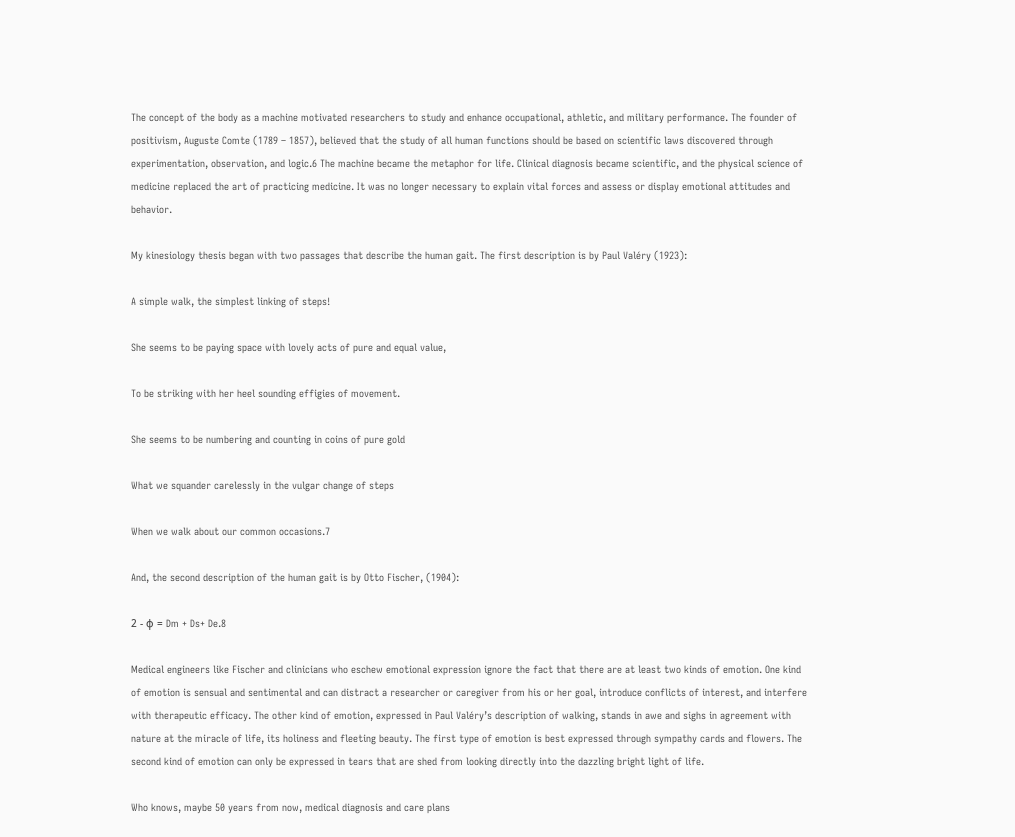The concept of the body as a machine motivated researchers to study and enhance occupational, athletic, and military performance. The founder of positivism, Auguste Comte (1789 – 1857), believed that the study of all human functions should be based on scientific laws discovered through experimentation, observation, and logic.6 The machine became the metaphor for life. Clinical diagnosis became scientific, and the physical science of medicine replaced the art of practicing medicine. It was no longer necessary to explain vital forces and assess or display emotional attitudes and behavior.

My kinesiology thesis began with two passages that describe the human gait. The first description is by Paul Valéry (1923):

A simple walk, the simplest linking of steps!

She seems to be paying space with lovely acts of pure and equal value,

To be striking with her heel sounding effigies of movement.

She seems to be numbering and counting in coins of pure gold

What we squander carelessly in the vulgar change of steps

When we walk about our common occasions.7

And, the second description of the human gait is by Otto Fischer, (1904):

2 - φ = Dm + Ds+ De.8

Medical engineers like Fischer and clinicians who eschew emotional expression ignore the fact that there are at least two kinds of emotion. One kind of emotion is sensual and sentimental and can distract a researcher or caregiver from his or her goal, introduce conflicts of interest, and interfere with therapeutic efficacy. The other kind of emotion, expressed in Paul Valéry’s description of walking, stands in awe and sighs in agreement with nature at the miracle of life, its holiness and fleeting beauty. The first type of emotion is best expressed through sympathy cards and flowers. The second kind of emotion can only be expressed in tears that are shed from looking directly into the dazzling bright light of life.

Who knows, maybe 50 years from now, medical diagnosis and care plans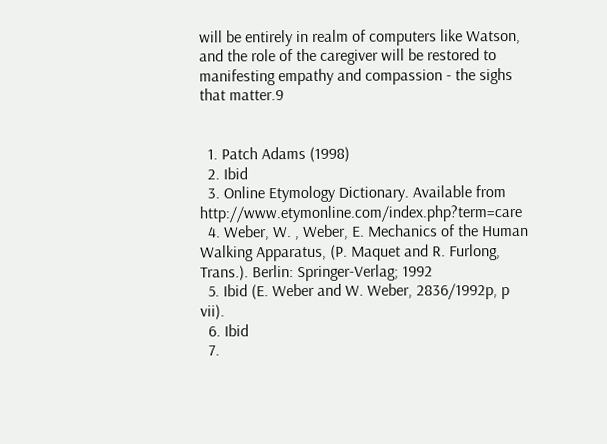will be entirely in realm of computers like Watson, and the role of the caregiver will be restored to manifesting empathy and compassion - the sighs that matter.9


  1. Patch Adams (1998)
  2. Ibid
  3. Online Etymology Dictionary. Available from http://www.etymonline.com/index.php?term=care
  4. Weber, W. , Weber, E. Mechanics of the Human Walking Apparatus, (P. Maquet and R. Furlong, Trans.). Berlin: Springer-Verlag; 1992
  5. Ibid (E. Weber and W. Weber, 2836/1992p, p vii).
  6. Ibid
  7.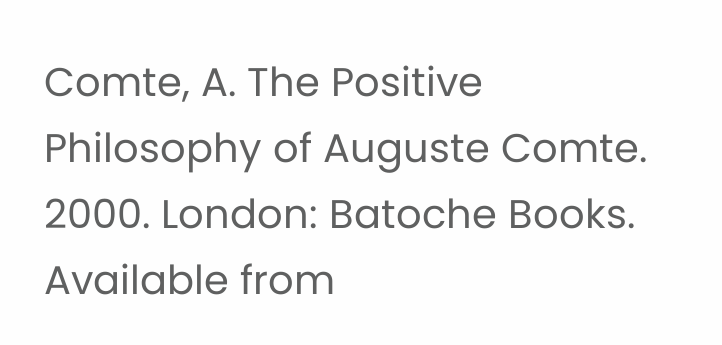Comte, A. The Positive Philosophy of Auguste Comte. 2000. London: Batoche Books. Available from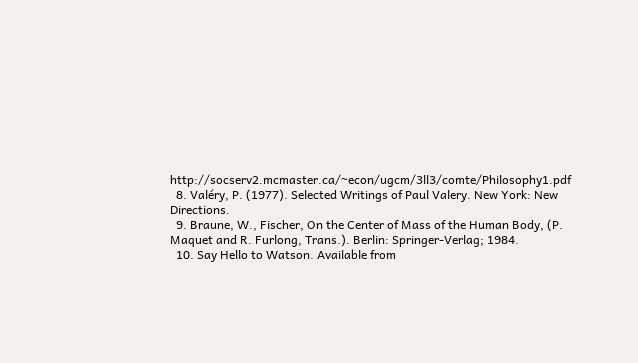http://socserv2.mcmaster.ca/~econ/ugcm/3ll3/comte/Philosophy1.pdf
  8. Valéry, P. (1977). Selected Writings of Paul Valery. New York: New Directions.
  9. Braune, W., Fischer, On the Center of Mass of the Human Body, (P. Maquet and R. Furlong, Trans.). Berlin: Springer-Verlag; 1984.
  10. Say Hello to Watson. Available from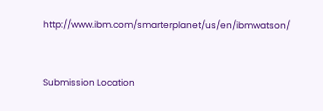http://www.ibm.com/smarterplanet/us/en/ibmwatson/


Submission Location